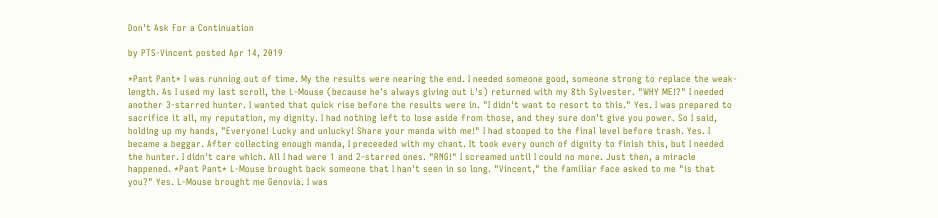Don't Ask For a Continuation

by PTS-Vincent posted Apr 14, 2019

*Pant Pant* I was running out of time. My the results were nearing the end. I needed someone good, someone strong to replace the weak-length. As I used my last scroll, the L-Mouse (because he's always giving out L's) returned with my 8th Sylvester. "WHY ME!?" I needed another 3-starred hunter. I wanted that quick rise before the results were in. "I didn't want to resort to this." Yes. I was prepared to sacrifice it all, my reputation, my dignity. I had nothing left to lose aside from those, and they sure don't give you power. So I said, holding up my hands, "Everyone! Lucky and unlucky! Share your manda with me!" I had stooped to the final level before trash. Yes. I became a beggar. After collecting enough manda, I preceeded with my chant. It took every ounch of dignity to finish this, but I needed the hunter. I didn't care which. All I had were 1 and 2-starred ones. "RNG!" I screamed until I could no more. Just then, a miracle happened. *Pant Pant* L-Mouse brought back someone that I han't seen in so long. "Vincent," the familiar face asked to me "is that you?" Yes. L-Mouse brought me Genovia. I was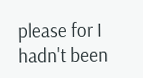please for I hadn't been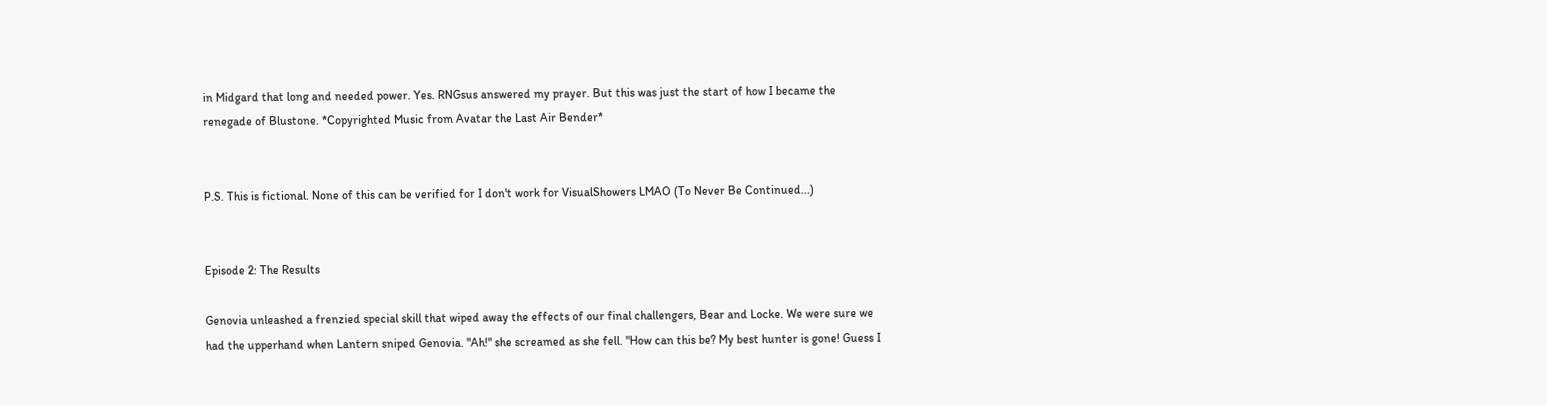in Midgard that long and needed power. Yes. RNGsus answered my prayer. But this was just the start of how I became the renegade of Blustone. *Copyrighted Music from Avatar the Last Air Bender*


P.S. This is fictional. None of this can be verified for I don't work for VisualShowers LMAO (To Never Be Continued...)


Episode 2: The Results

Genovia unleashed a frenzied special skill that wiped away the effects of our final challengers, Bear and Locke. We were sure we had the upperhand when Lantern sniped Genovia. "Ah!" she screamed as she fell. "How can this be? My best hunter is gone! Guess I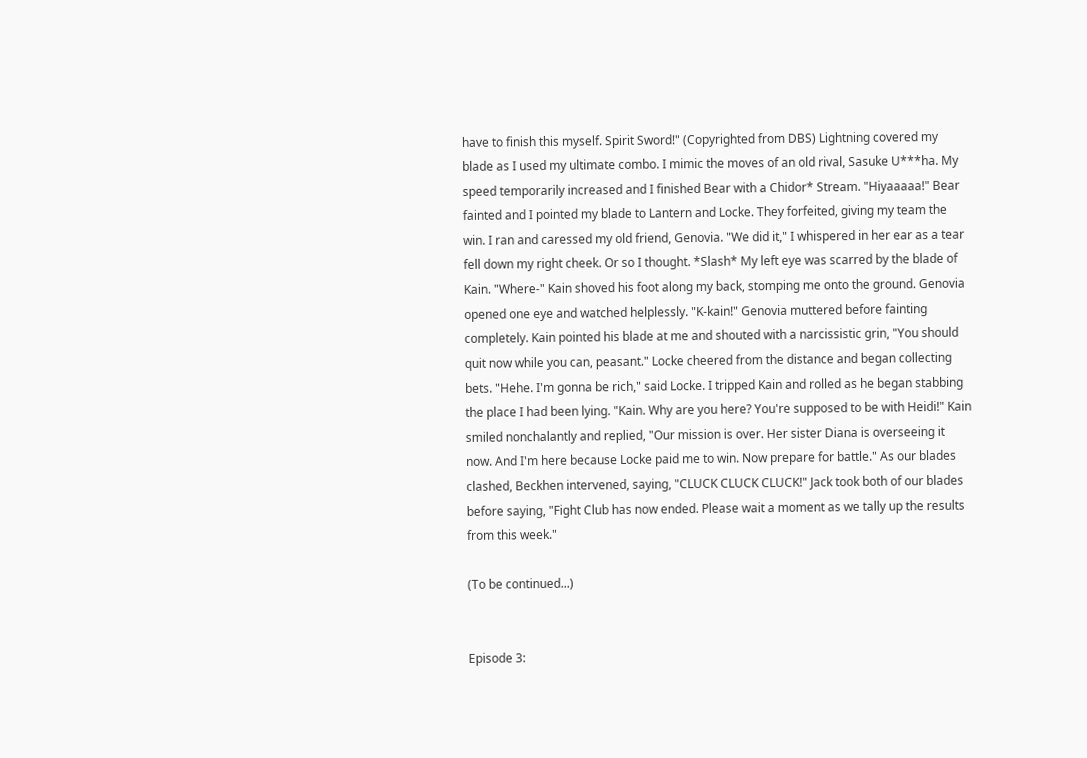have to finish this myself. Spirit Sword!" (Copyrighted from DBS) Lightning covered my blade as I used my ultimate combo. I mimic the moves of an old rival, Sasuke U***ha. My speed temporarily increased and I finished Bear with a Chidor* Stream. "Hiyaaaaa!" Bear fainted and I pointed my blade to Lantern and Locke. They forfeited, giving my team the win. I ran and caressed my old friend, Genovia. "We did it," I whispered in her ear as a tear fell down my right cheek. Or so I thought. *Slash* My left eye was scarred by the blade of Kain. "Where-" Kain shoved his foot along my back, stomping me onto the ground. Genovia opened one eye and watched helplessly. "K-kain!" Genovia muttered before fainting completely. Kain pointed his blade at me and shouted with a narcissistic grin, "You should quit now while you can, peasant." Locke cheered from the distance and began collecting bets. "Hehe. I'm gonna be rich," said Locke. I tripped Kain and rolled as he began stabbing the place I had been lying. "Kain. Why are you here? You're supposed to be with Heidi!" Kain smiled nonchalantly and replied, "Our mission is over. Her sister Diana is overseeing it now. And I'm here because Locke paid me to win. Now prepare for battle." As our blades clashed, Beckhen intervened, saying, "CLUCK CLUCK CLUCK!" Jack took both of our blades before saying, "Fight Club has now ended. Please wait a moment as we tally up the results from this week."

(To be continued...)


Episode 3: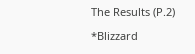The Results (P.2)

*Blizzard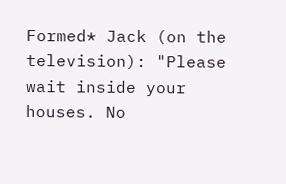Formed* Jack (on the television): "Please wait inside your houses. No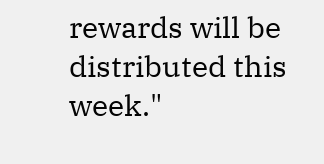rewards will be distributed this week."